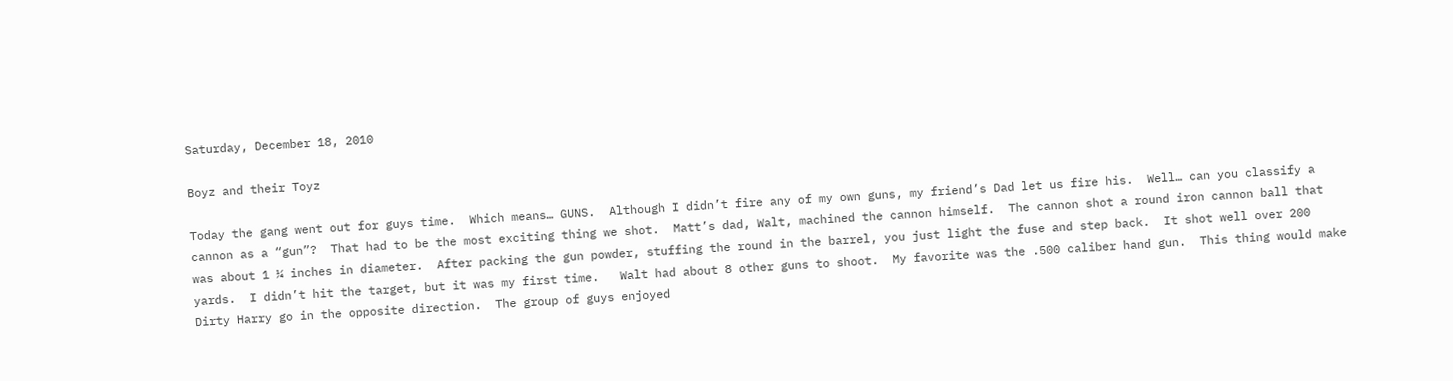Saturday, December 18, 2010

Boyz and their Toyz

Today the gang went out for guys time.  Which means… GUNS.  Although I didn’t fire any of my own guns, my friend’s Dad let us fire his.  Well… can you classify a cannon as a “gun”?  That had to be the most exciting thing we shot.  Matt’s dad, Walt, machined the cannon himself.  The cannon shot a round iron cannon ball that was about 1 ¼ inches in diameter.  After packing the gun powder, stuffing the round in the barrel, you just light the fuse and step back.  It shot well over 200 yards.  I didn’t hit the target, but it was my first time.   Walt had about 8 other guns to shoot.  My favorite was the .500 caliber hand gun.  This thing would make Dirty Harry go in the opposite direction.  The group of guys enjoyed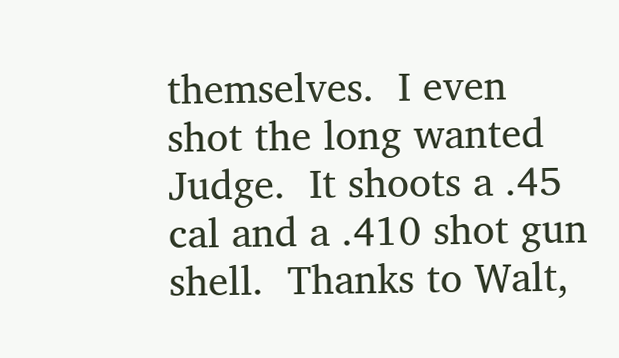themselves.  I even shot the long wanted Judge.  It shoots a .45 cal and a .410 shot gun shell.  Thanks to Walt,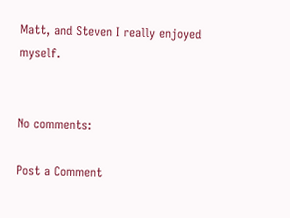Matt, and Steven I really enjoyed myself.


No comments:

Post a Comment